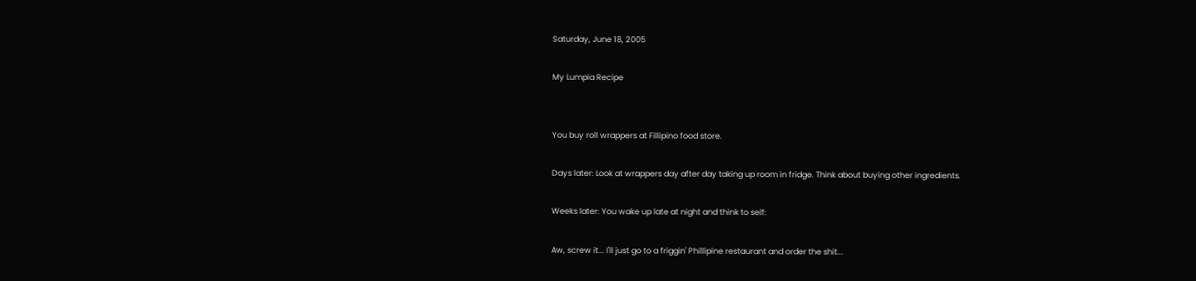Saturday, June 18, 2005

My Lumpia Recipe


You buy roll wrappers at Fillipino food store.

Days later: Look at wrappers day after day taking up room in fridge. Think about buying other ingredients.

Weeks later: You wake up late at night and think to self:

Aw, screw it... I'll just go to a friggin' Phillipine restaurant and order the shit...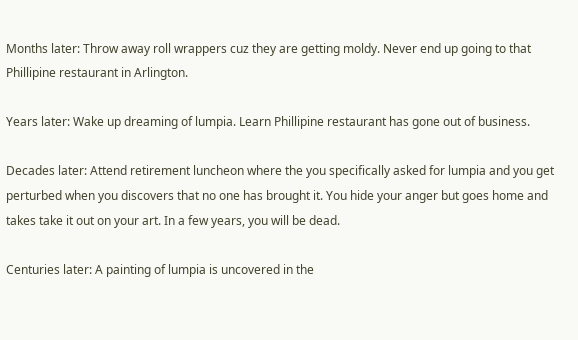Months later: Throw away roll wrappers cuz they are getting moldy. Never end up going to that Phillipine restaurant in Arlington.

Years later: Wake up dreaming of lumpia. Learn Phillipine restaurant has gone out of business.

Decades later: Attend retirement luncheon where the you specifically asked for lumpia and you get perturbed when you discovers that no one has brought it. You hide your anger but goes home and takes take it out on your art. In a few years, you will be dead.

Centuries later: A painting of lumpia is uncovered in the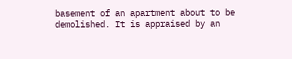basement of an apartment about to be demolished. It is appraised by an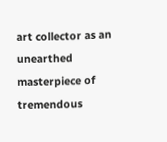art collector as an unearthed masterpiece of tremendous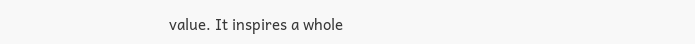value. It inspires a whole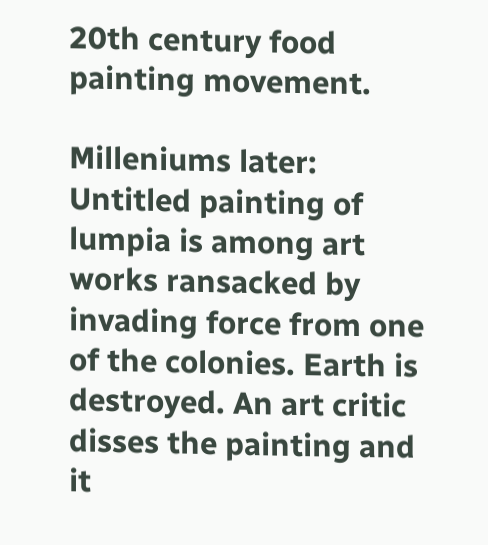20th century food painting movement.

Milleniums later: Untitled painting of lumpia is among art works ransacked by invading force from one of the colonies. Earth is destroyed. An art critic disses the painting and it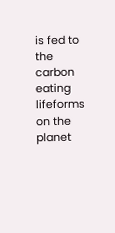is fed to the carbon eating lifeforms on the planet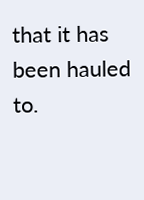that it has been hauled to.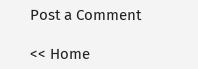Post a Comment

<< Home